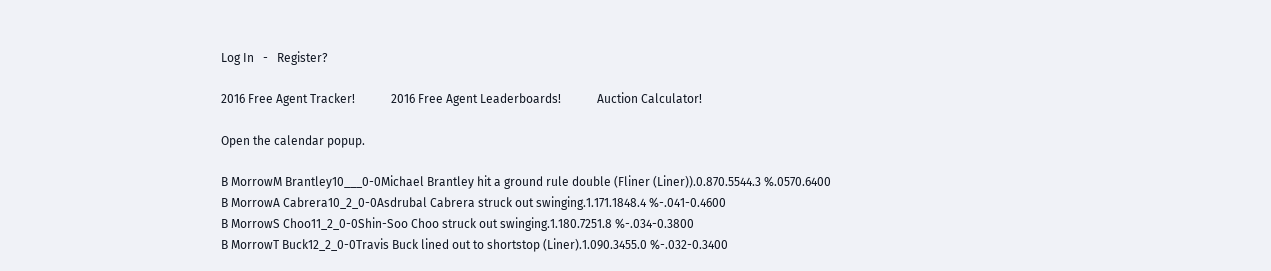Log In   -   Register?

2016 Free Agent Tracker!            2016 Free Agent Leaderboards!            Auction Calculator!

Open the calendar popup.

B MorrowM Brantley10___0-0Michael Brantley hit a ground rule double (Fliner (Liner)).0.870.5544.3 %.0570.6400
B MorrowA Cabrera10_2_0-0Asdrubal Cabrera struck out swinging.1.171.1848.4 %-.041-0.4600
B MorrowS Choo11_2_0-0Shin-Soo Choo struck out swinging.1.180.7251.8 %-.034-0.3800
B MorrowT Buck12_2_0-0Travis Buck lined out to shortstop (Liner).1.090.3455.0 %-.032-0.3400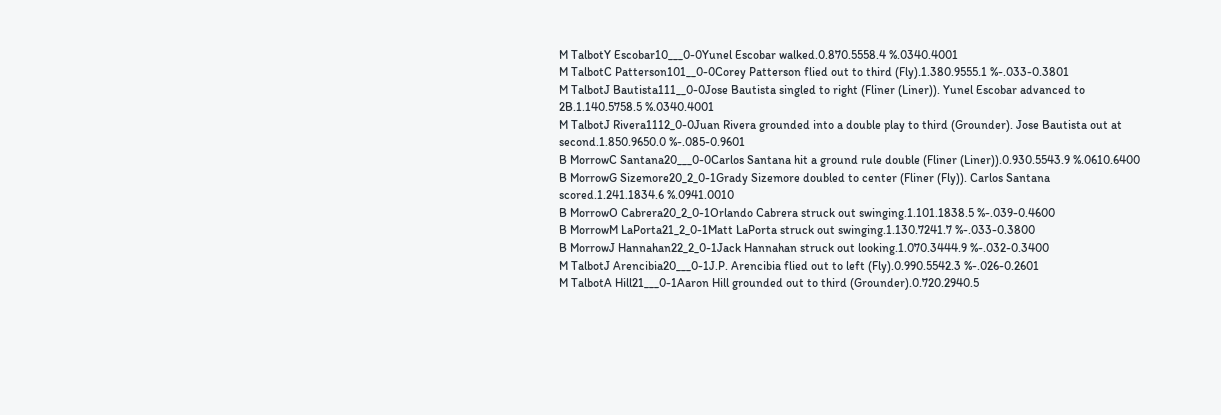M TalbotY Escobar10___0-0Yunel Escobar walked.0.870.5558.4 %.0340.4001
M TalbotC Patterson101__0-0Corey Patterson flied out to third (Fly).1.380.9555.1 %-.033-0.3801
M TalbotJ Bautista111__0-0Jose Bautista singled to right (Fliner (Liner)). Yunel Escobar advanced to 2B.1.140.5758.5 %.0340.4001
M TalbotJ Rivera1112_0-0Juan Rivera grounded into a double play to third (Grounder). Jose Bautista out at second.1.850.9650.0 %-.085-0.9601
B MorrowC Santana20___0-0Carlos Santana hit a ground rule double (Fliner (Liner)).0.930.5543.9 %.0610.6400
B MorrowG Sizemore20_2_0-1Grady Sizemore doubled to center (Fliner (Fly)). Carlos Santana scored.1.241.1834.6 %.0941.0010
B MorrowO Cabrera20_2_0-1Orlando Cabrera struck out swinging.1.101.1838.5 %-.039-0.4600
B MorrowM LaPorta21_2_0-1Matt LaPorta struck out swinging.1.130.7241.7 %-.033-0.3800
B MorrowJ Hannahan22_2_0-1Jack Hannahan struck out looking.1.070.3444.9 %-.032-0.3400
M TalbotJ Arencibia20___0-1J.P. Arencibia flied out to left (Fly).0.990.5542.3 %-.026-0.2601
M TalbotA Hill21___0-1Aaron Hill grounded out to third (Grounder).0.720.2940.5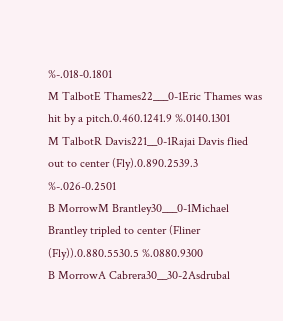%-.018-0.1801
M TalbotE Thames22___0-1Eric Thames was hit by a pitch.0.460.1241.9 %.0140.1301
M TalbotR Davis221__0-1Rajai Davis flied out to center (Fly).0.890.2539.3 %-.026-0.2501
B MorrowM Brantley30___0-1Michael Brantley tripled to center (Fliner (Fly)).0.880.5530.5 %.0880.9300
B MorrowA Cabrera30__30-2Asdrubal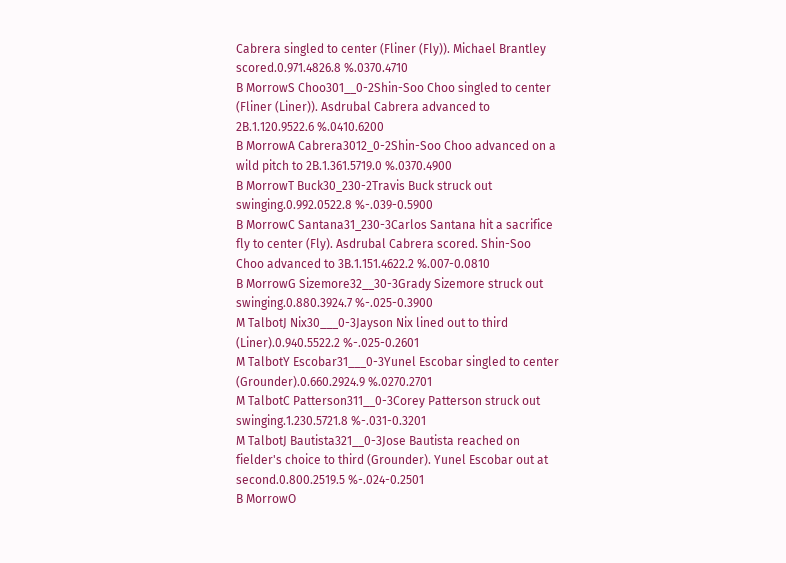Cabrera singled to center (Fliner (Fly)). Michael Brantley scored.0.971.4826.8 %.0370.4710
B MorrowS Choo301__0-2Shin-Soo Choo singled to center (Fliner (Liner)). Asdrubal Cabrera advanced to 2B.1.120.9522.6 %.0410.6200
B MorrowA Cabrera3012_0-2Shin-Soo Choo advanced on a wild pitch to 2B.1.361.5719.0 %.0370.4900
B MorrowT Buck30_230-2Travis Buck struck out swinging.0.992.0522.8 %-.039-0.5900
B MorrowC Santana31_230-3Carlos Santana hit a sacrifice fly to center (Fly). Asdrubal Cabrera scored. Shin-Soo Choo advanced to 3B.1.151.4622.2 %.007-0.0810
B MorrowG Sizemore32__30-3Grady Sizemore struck out swinging.0.880.3924.7 %-.025-0.3900
M TalbotJ Nix30___0-3Jayson Nix lined out to third (Liner).0.940.5522.2 %-.025-0.2601
M TalbotY Escobar31___0-3Yunel Escobar singled to center (Grounder).0.660.2924.9 %.0270.2701
M TalbotC Patterson311__0-3Corey Patterson struck out swinging.1.230.5721.8 %-.031-0.3201
M TalbotJ Bautista321__0-3Jose Bautista reached on fielder's choice to third (Grounder). Yunel Escobar out at second.0.800.2519.5 %-.024-0.2501
B MorrowO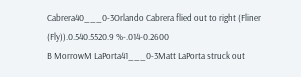Cabrera40___0-3Orlando Cabrera flied out to right (Fliner (Fly)).0.540.5520.9 %-.014-0.2600
B MorrowM LaPorta41___0-3Matt LaPorta struck out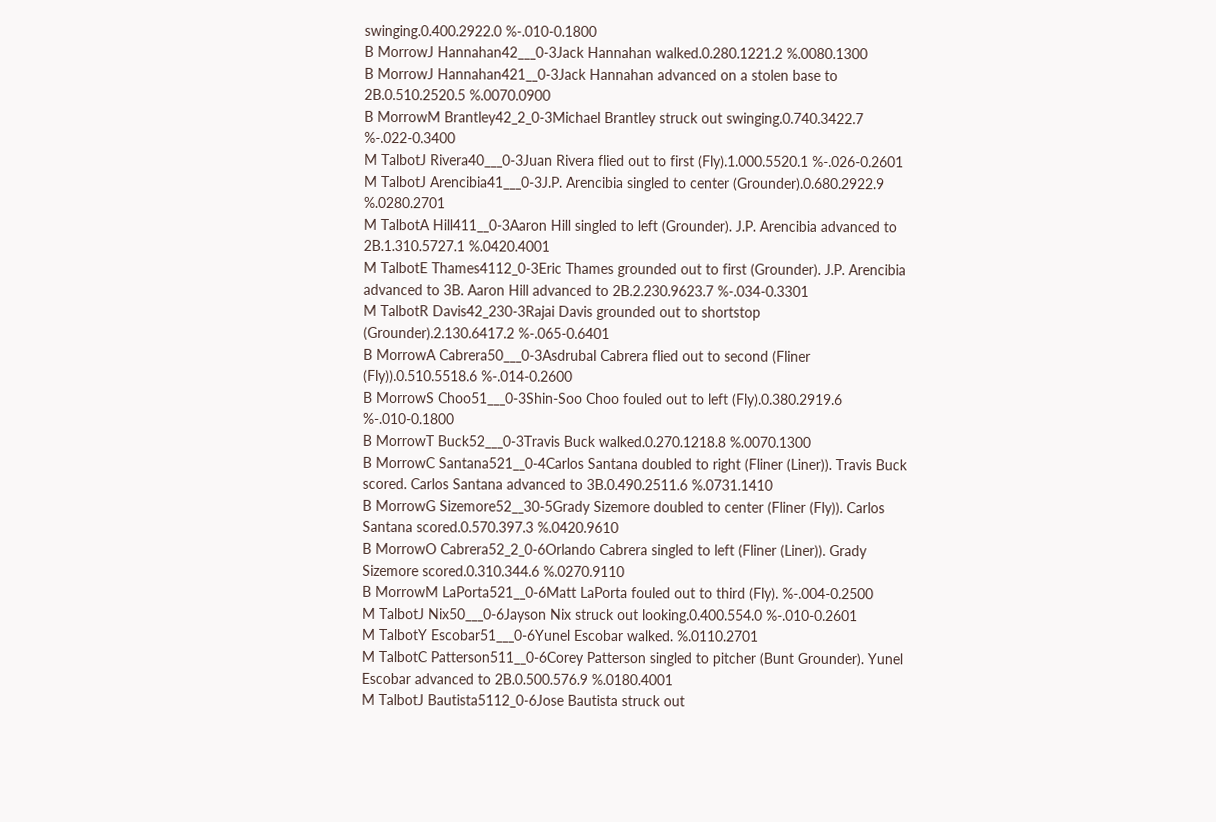swinging.0.400.2922.0 %-.010-0.1800
B MorrowJ Hannahan42___0-3Jack Hannahan walked.0.280.1221.2 %.0080.1300
B MorrowJ Hannahan421__0-3Jack Hannahan advanced on a stolen base to 2B.0.510.2520.5 %.0070.0900
B MorrowM Brantley42_2_0-3Michael Brantley struck out swinging.0.740.3422.7 %-.022-0.3400
M TalbotJ Rivera40___0-3Juan Rivera flied out to first (Fly).1.000.5520.1 %-.026-0.2601
M TalbotJ Arencibia41___0-3J.P. Arencibia singled to center (Grounder).0.680.2922.9 %.0280.2701
M TalbotA Hill411__0-3Aaron Hill singled to left (Grounder). J.P. Arencibia advanced to 2B.1.310.5727.1 %.0420.4001
M TalbotE Thames4112_0-3Eric Thames grounded out to first (Grounder). J.P. Arencibia advanced to 3B. Aaron Hill advanced to 2B.2.230.9623.7 %-.034-0.3301
M TalbotR Davis42_230-3Rajai Davis grounded out to shortstop (Grounder).2.130.6417.2 %-.065-0.6401
B MorrowA Cabrera50___0-3Asdrubal Cabrera flied out to second (Fliner (Fly)).0.510.5518.6 %-.014-0.2600
B MorrowS Choo51___0-3Shin-Soo Choo fouled out to left (Fly).0.380.2919.6 %-.010-0.1800
B MorrowT Buck52___0-3Travis Buck walked.0.270.1218.8 %.0070.1300
B MorrowC Santana521__0-4Carlos Santana doubled to right (Fliner (Liner)). Travis Buck scored. Carlos Santana advanced to 3B.0.490.2511.6 %.0731.1410
B MorrowG Sizemore52__30-5Grady Sizemore doubled to center (Fliner (Fly)). Carlos Santana scored.0.570.397.3 %.0420.9610
B MorrowO Cabrera52_2_0-6Orlando Cabrera singled to left (Fliner (Liner)). Grady Sizemore scored.0.310.344.6 %.0270.9110
B MorrowM LaPorta521__0-6Matt LaPorta fouled out to third (Fly). %-.004-0.2500
M TalbotJ Nix50___0-6Jayson Nix struck out looking.0.400.554.0 %-.010-0.2601
M TalbotY Escobar51___0-6Yunel Escobar walked. %.0110.2701
M TalbotC Patterson511__0-6Corey Patterson singled to pitcher (Bunt Grounder). Yunel Escobar advanced to 2B.0.500.576.9 %.0180.4001
M TalbotJ Bautista5112_0-6Jose Bautista struck out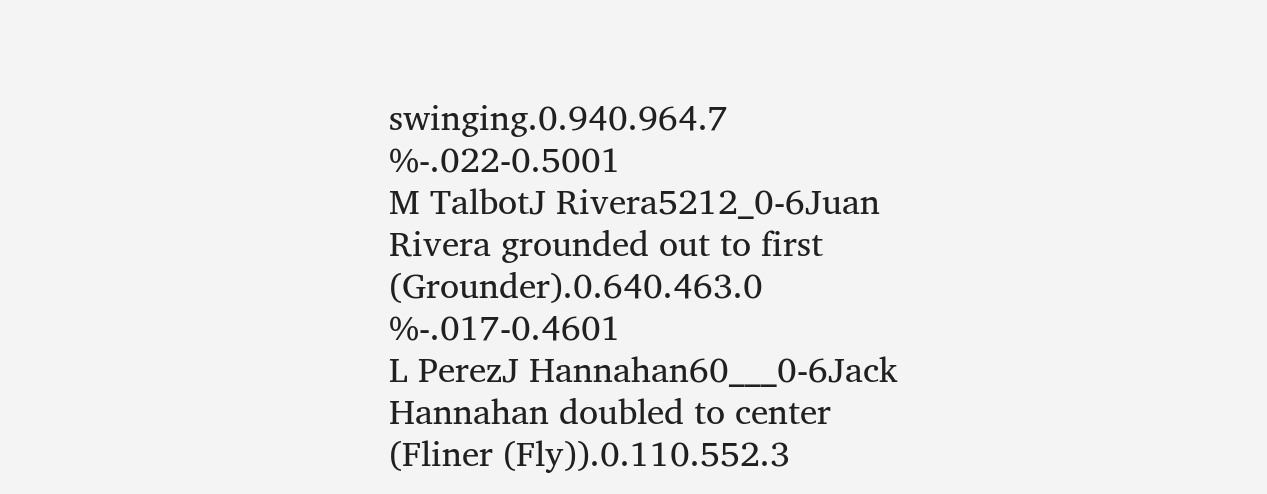swinging.0.940.964.7 %-.022-0.5001
M TalbotJ Rivera5212_0-6Juan Rivera grounded out to first (Grounder).0.640.463.0 %-.017-0.4601
L PerezJ Hannahan60___0-6Jack Hannahan doubled to center (Fliner (Fly)).0.110.552.3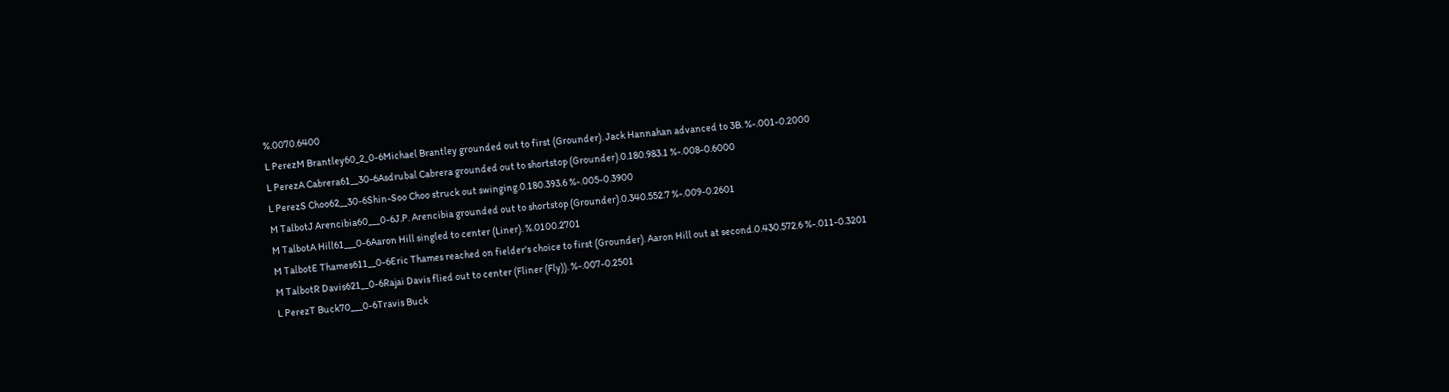%.0070.6400
L PerezM Brantley60_2_0-6Michael Brantley grounded out to first (Grounder). Jack Hannahan advanced to 3B. %-.001-0.2000
L PerezA Cabrera61__30-6Asdrubal Cabrera grounded out to shortstop (Grounder).0.180.983.1 %-.008-0.6000
L PerezS Choo62__30-6Shin-Soo Choo struck out swinging.0.180.393.6 %-.005-0.3900
M TalbotJ Arencibia60___0-6J.P. Arencibia grounded out to shortstop (Grounder).0.340.552.7 %-.009-0.2601
M TalbotA Hill61___0-6Aaron Hill singled to center (Liner). %.0100.2701
M TalbotE Thames611__0-6Eric Thames reached on fielder's choice to first (Grounder). Aaron Hill out at second.0.430.572.6 %-.011-0.3201
M TalbotR Davis621__0-6Rajai Davis flied out to center (Fliner (Fly)). %-.007-0.2501
L PerezT Buck70___0-6Travis Buck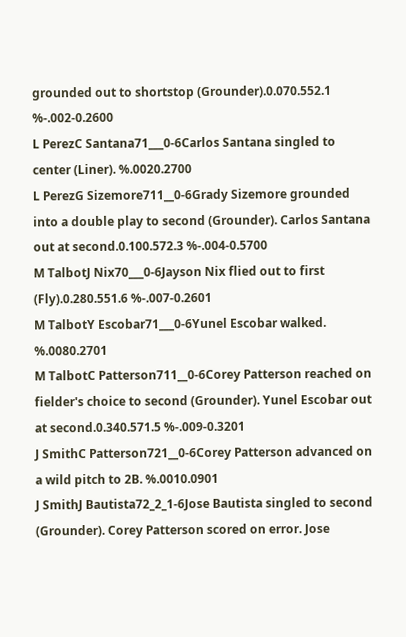grounded out to shortstop (Grounder).0.070.552.1 %-.002-0.2600
L PerezC Santana71___0-6Carlos Santana singled to center (Liner). %.0020.2700
L PerezG Sizemore711__0-6Grady Sizemore grounded into a double play to second (Grounder). Carlos Santana out at second.0.100.572.3 %-.004-0.5700
M TalbotJ Nix70___0-6Jayson Nix flied out to first (Fly).0.280.551.6 %-.007-0.2601
M TalbotY Escobar71___0-6Yunel Escobar walked. %.0080.2701
M TalbotC Patterson711__0-6Corey Patterson reached on fielder's choice to second (Grounder). Yunel Escobar out at second.0.340.571.5 %-.009-0.3201
J SmithC Patterson721__0-6Corey Patterson advanced on a wild pitch to 2B. %.0010.0901
J SmithJ Bautista72_2_1-6Jose Bautista singled to second (Grounder). Corey Patterson scored on error. Jose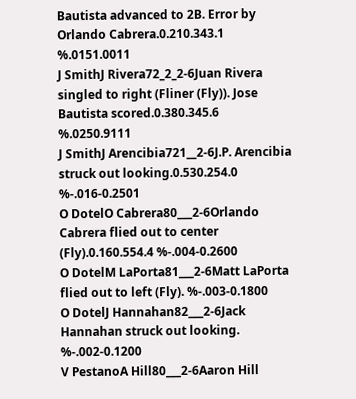Bautista advanced to 2B. Error by Orlando Cabrera.0.210.343.1 %.0151.0011
J SmithJ Rivera72_2_2-6Juan Rivera singled to right (Fliner (Fly)). Jose Bautista scored.0.380.345.6 %.0250.9111
J SmithJ Arencibia721__2-6J.P. Arencibia struck out looking.0.530.254.0 %-.016-0.2501
O DotelO Cabrera80___2-6Orlando Cabrera flied out to center (Fly).0.160.554.4 %-.004-0.2600
O DotelM LaPorta81___2-6Matt LaPorta flied out to left (Fly). %-.003-0.1800
O DotelJ Hannahan82___2-6Jack Hannahan struck out looking. %-.002-0.1200
V PestanoA Hill80___2-6Aaron Hill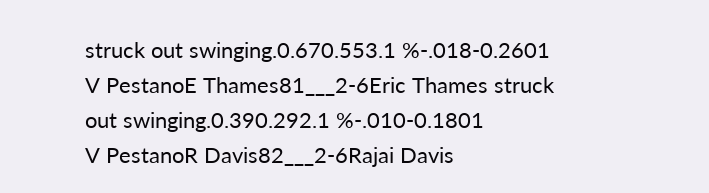struck out swinging.0.670.553.1 %-.018-0.2601
V PestanoE Thames81___2-6Eric Thames struck out swinging.0.390.292.1 %-.010-0.1801
V PestanoR Davis82___2-6Rajai Davis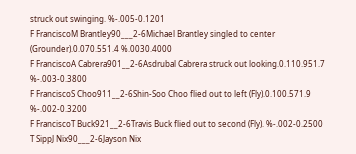struck out swinging. %-.005-0.1201
F FranciscoM Brantley90___2-6Michael Brantley singled to center (Grounder).0.070.551.4 %.0030.4000
F FranciscoA Cabrera901__2-6Asdrubal Cabrera struck out looking.0.110.951.7 %-.003-0.3800
F FranciscoS Choo911__2-6Shin-Soo Choo flied out to left (Fly).0.100.571.9 %-.002-0.3200
F FranciscoT Buck921__2-6Travis Buck flied out to second (Fly). %-.002-0.2500
T SippJ Nix90___2-6Jayson Nix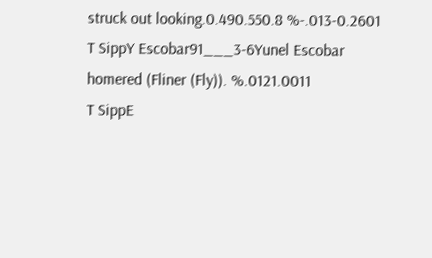struck out looking.0.490.550.8 %-.013-0.2601
T SippY Escobar91___3-6Yunel Escobar homered (Fliner (Fly)). %.0121.0011
T SippE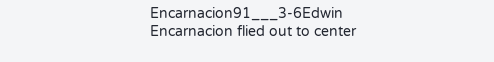Encarnacion91___3-6Edwin Encarnacion flied out to center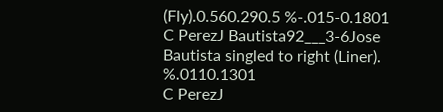(Fly).0.560.290.5 %-.015-0.1801
C PerezJ Bautista92___3-6Jose Bautista singled to right (Liner). %.0110.1301
C PerezJ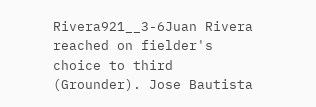Rivera921__3-6Juan Rivera reached on fielder's choice to third (Grounder). Jose Bautista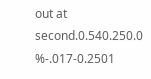out at second.0.540.250.0 %-.017-0.2501